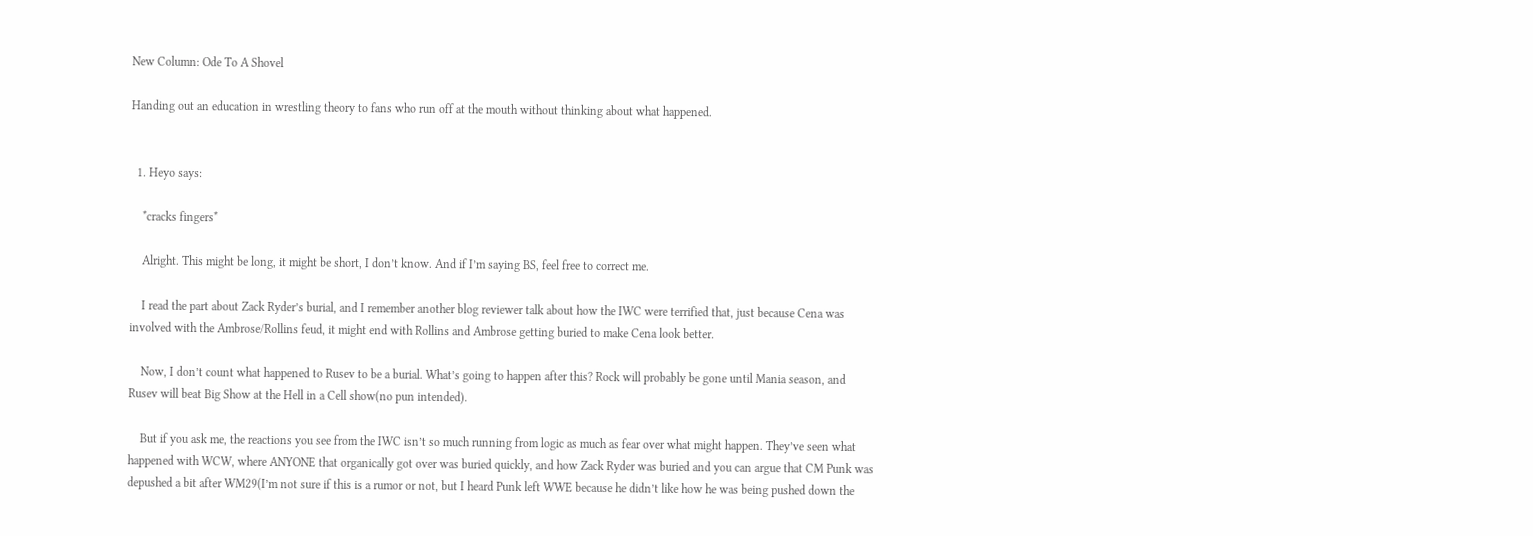New Column: Ode To A Shovel

Handing out an education in wrestling theory to fans who run off at the mouth without thinking about what happened.


  1. Heyo says:

    *cracks fingers*

    Alright. This might be long, it might be short, I don’t know. And if I’m saying BS, feel free to correct me.

    I read the part about Zack Ryder’s burial, and I remember another blog reviewer talk about how the IWC were terrified that, just because Cena was involved with the Ambrose/Rollins feud, it might end with Rollins and Ambrose getting buried to make Cena look better.

    Now, I don’t count what happened to Rusev to be a burial. What’s going to happen after this? Rock will probably be gone until Mania season, and Rusev will beat Big Show at the Hell in a Cell show(no pun intended).

    But if you ask me, the reactions you see from the IWC isn’t so much running from logic as much as fear over what might happen. They’ve seen what happened with WCW, where ANYONE that organically got over was buried quickly, and how Zack Ryder was buried and you can argue that CM Punk was depushed a bit after WM29(I’m not sure if this is a rumor or not, but I heard Punk left WWE because he didn’t like how he was being pushed down the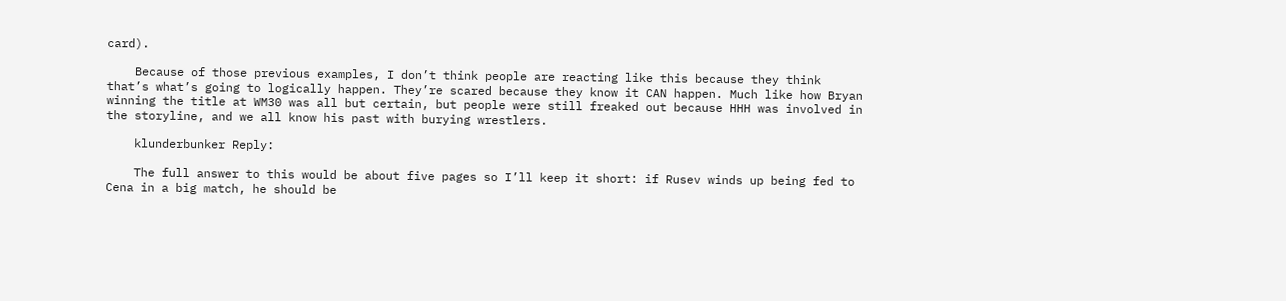card).

    Because of those previous examples, I don’t think people are reacting like this because they think that’s what’s going to logically happen. They’re scared because they know it CAN happen. Much like how Bryan winning the title at WM30 was all but certain, but people were still freaked out because HHH was involved in the storyline, and we all know his past with burying wrestlers.

    klunderbunker Reply:

    The full answer to this would be about five pages so I’ll keep it short: if Rusev winds up being fed to Cena in a big match, he should be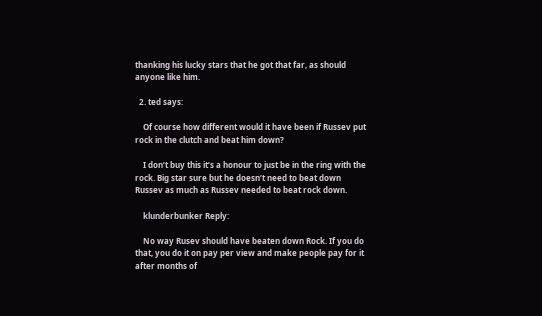thanking his lucky stars that he got that far, as should anyone like him.

  2. ted says:

    Of course how different would it have been if Russev put rock in the clutch and beat him down?

    I don’t buy this it’s a honour to just be in the ring with the rock. Big star sure but he doesn’t need to beat down Russev as much as Russev needed to beat rock down.

    klunderbunker Reply:

    No way Rusev should have beaten down Rock. If you do that, you do it on pay per view and make people pay for it after months of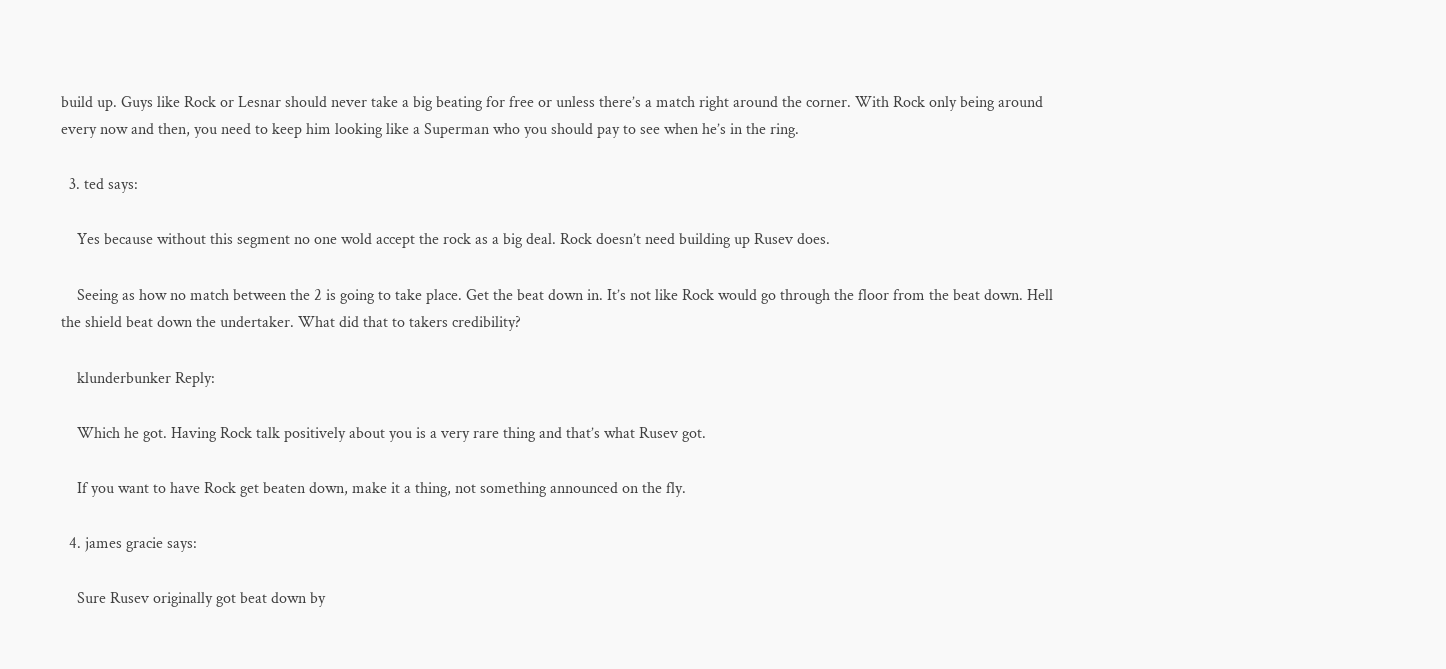build up. Guys like Rock or Lesnar should never take a big beating for free or unless there’s a match right around the corner. With Rock only being around every now and then, you need to keep him looking like a Superman who you should pay to see when he’s in the ring.

  3. ted says:

    Yes because without this segment no one wold accept the rock as a big deal. Rock doesn’t need building up Rusev does.

    Seeing as how no match between the 2 is going to take place. Get the beat down in. It’s not like Rock would go through the floor from the beat down. Hell the shield beat down the undertaker. What did that to takers credibility?

    klunderbunker Reply:

    Which he got. Having Rock talk positively about you is a very rare thing and that’s what Rusev got.

    If you want to have Rock get beaten down, make it a thing, not something announced on the fly.

  4. james gracie says:

    Sure Rusev originally got beat down by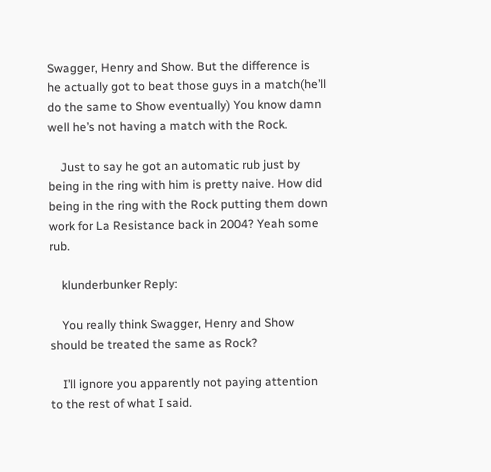Swagger, Henry and Show. But the difference is he actually got to beat those guys in a match(he’ll do the same to Show eventually) You know damn well he’s not having a match with the Rock.

    Just to say he got an automatic rub just by being in the ring with him is pretty naive. How did being in the ring with the Rock putting them down work for La Resistance back in 2004? Yeah some rub.

    klunderbunker Reply:

    You really think Swagger, Henry and Show should be treated the same as Rock?

    I’ll ignore you apparently not paying attention to the rest of what I said.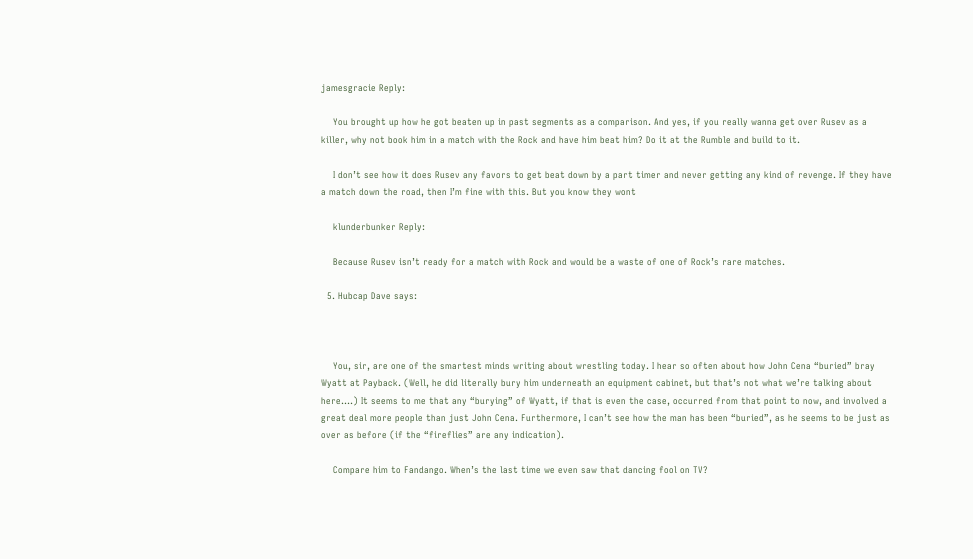jamesgracie Reply:

    You brought up how he got beaten up in past segments as a comparison. And yes, if you really wanna get over Rusev as a killer, why not book him in a match with the Rock and have him beat him? Do it at the Rumble and build to it.

    I don’t see how it does Rusev any favors to get beat down by a part timer and never getting any kind of revenge. If they have a match down the road, then I’m fine with this. But you know they wont

    klunderbunker Reply:

    Because Rusev isn’t ready for a match with Rock and would be a waste of one of Rock’s rare matches.

  5. Hubcap Dave says:



    You, sir, are one of the smartest minds writing about wrestling today. I hear so often about how John Cena “buried” bray Wyatt at Payback. (Well, he did literally bury him underneath an equipment cabinet, but that’s not what we’re talking about here….) It seems to me that any “burying” of Wyatt, if that is even the case, occurred from that point to now, and involved a great deal more people than just John Cena. Furthermore, I can’t see how the man has been “buried”, as he seems to be just as over as before (if the “fireflies” are any indication).

    Compare him to Fandango. When’s the last time we even saw that dancing fool on TV?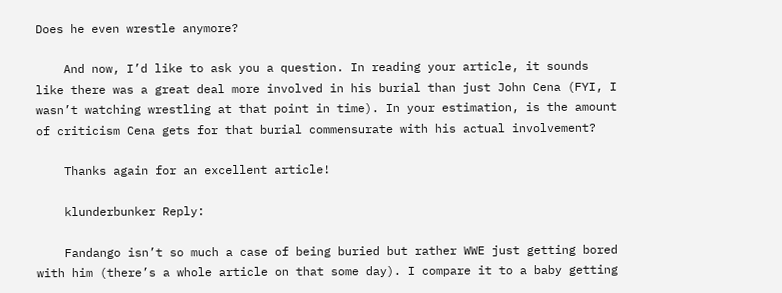Does he even wrestle anymore?

    And now, I’d like to ask you a question. In reading your article, it sounds like there was a great deal more involved in his burial than just John Cena (FYI, I wasn’t watching wrestling at that point in time). In your estimation, is the amount of criticism Cena gets for that burial commensurate with his actual involvement?

    Thanks again for an excellent article!

    klunderbunker Reply:

    Fandango isn’t so much a case of being buried but rather WWE just getting bored with him (there’s a whole article on that some day). I compare it to a baby getting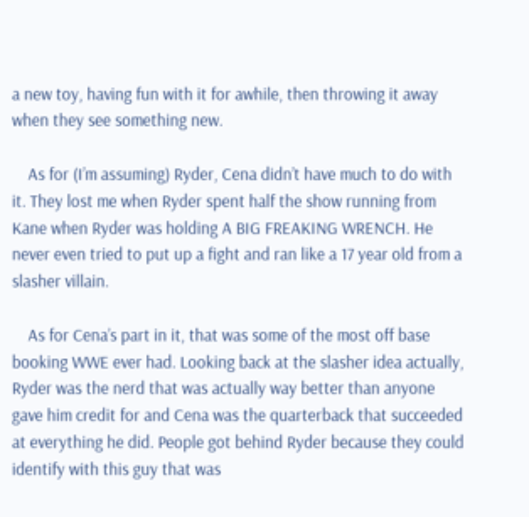a new toy, having fun with it for awhile, then throwing it away when they see something new.

    As for (I’m assuming) Ryder, Cena didn’t have much to do with it. They lost me when Ryder spent half the show running from Kane when Ryder was holding A BIG FREAKING WRENCH. He never even tried to put up a fight and ran like a 17 year old from a slasher villain.

    As for Cena’s part in it, that was some of the most off base booking WWE ever had. Looking back at the slasher idea actually, Ryder was the nerd that was actually way better than anyone gave him credit for and Cena was the quarterback that succeeded at everything he did. People got behind Ryder because they could identify with this guy that was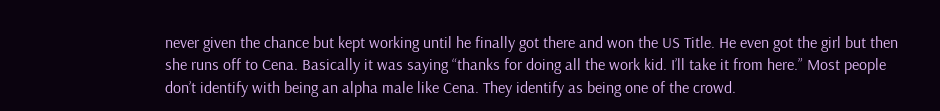never given the chance but kept working until he finally got there and won the US Title. He even got the girl but then she runs off to Cena. Basically it was saying “thanks for doing all the work kid. I’ll take it from here.” Most people don’t identify with being an alpha male like Cena. They identify as being one of the crowd.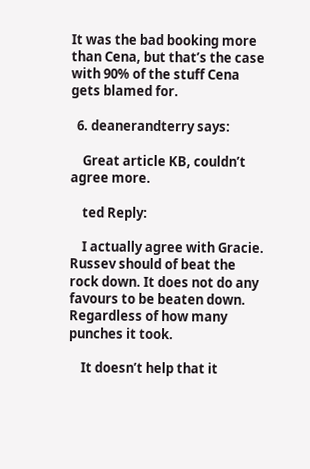It was the bad booking more than Cena, but that’s the case with 90% of the stuff Cena gets blamed for.

  6. deanerandterry says:

    Great article KB, couldn’t agree more.

    ted Reply:

    I actually agree with Gracie. Russev should of beat the rock down. It does not do any favours to be beaten down. Regardless of how many punches it took.

    It doesn’t help that it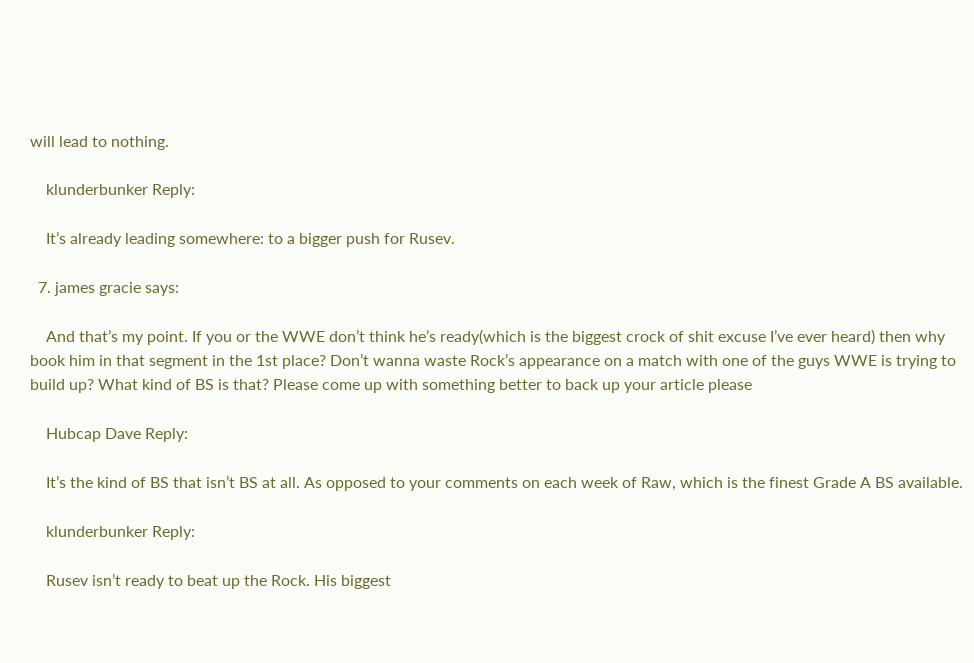will lead to nothing.

    klunderbunker Reply:

    It’s already leading somewhere: to a bigger push for Rusev.

  7. james gracie says:

    And that’s my point. If you or the WWE don’t think he’s ready(which is the biggest crock of shit excuse I’ve ever heard) then why book him in that segment in the 1st place? Don’t wanna waste Rock’s appearance on a match with one of the guys WWE is trying to build up? What kind of BS is that? Please come up with something better to back up your article please

    Hubcap Dave Reply:

    It’s the kind of BS that isn’t BS at all. As opposed to your comments on each week of Raw, which is the finest Grade A BS available.

    klunderbunker Reply:

    Rusev isn’t ready to beat up the Rock. His biggest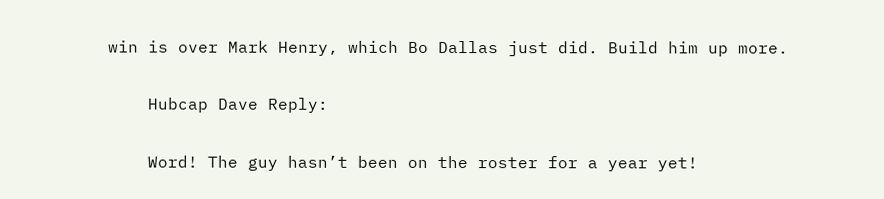win is over Mark Henry, which Bo Dallas just did. Build him up more.

    Hubcap Dave Reply:

    Word! The guy hasn’t been on the roster for a year yet!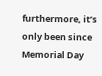furthermore, it’s only been since Memorial Day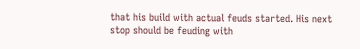that his build with actual feuds started. His next stop should be feuding with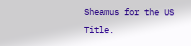Sheamus for the US Title.